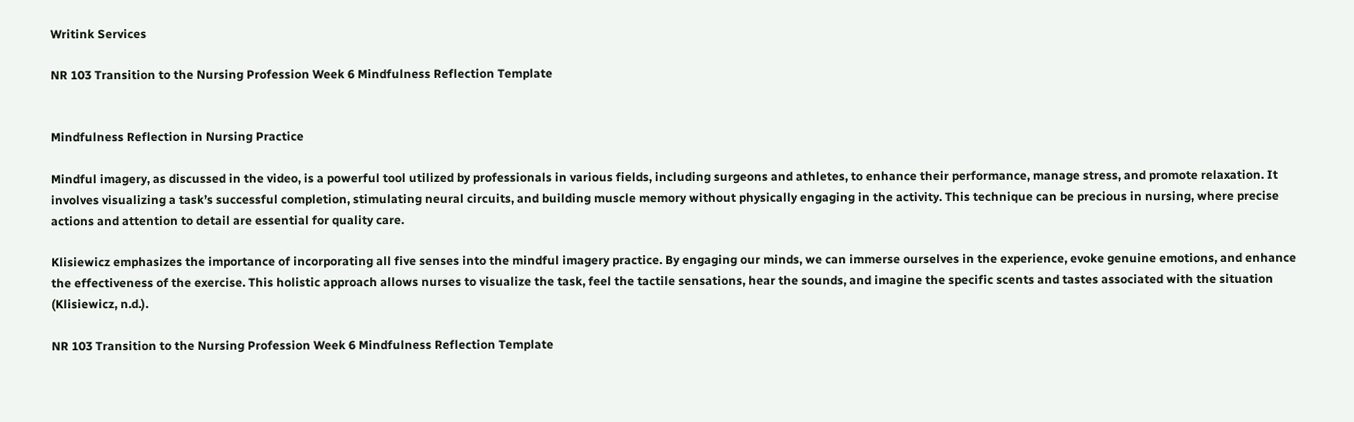Writink Services

NR 103 Transition to the Nursing Profession Week 6 Mindfulness Reflection Template


Mindfulness Reflection in Nursing Practice

Mindful imagery, as discussed in the video, is a powerful tool utilized by professionals in various fields, including surgeons and athletes, to enhance their performance, manage stress, and promote relaxation. It involves visualizing a task’s successful completion, stimulating neural circuits, and building muscle memory without physically engaging in the activity. This technique can be precious in nursing, where precise actions and attention to detail are essential for quality care.

Klisiewicz emphasizes the importance of incorporating all five senses into the mindful imagery practice. By engaging our minds, we can immerse ourselves in the experience, evoke genuine emotions, and enhance the effectiveness of the exercise. This holistic approach allows nurses to visualize the task, feel the tactile sensations, hear the sounds, and imagine the specific scents and tastes associated with the situation (Klisiewicz, n.d.).

NR 103 Transition to the Nursing Profession Week 6 Mindfulness Reflection Template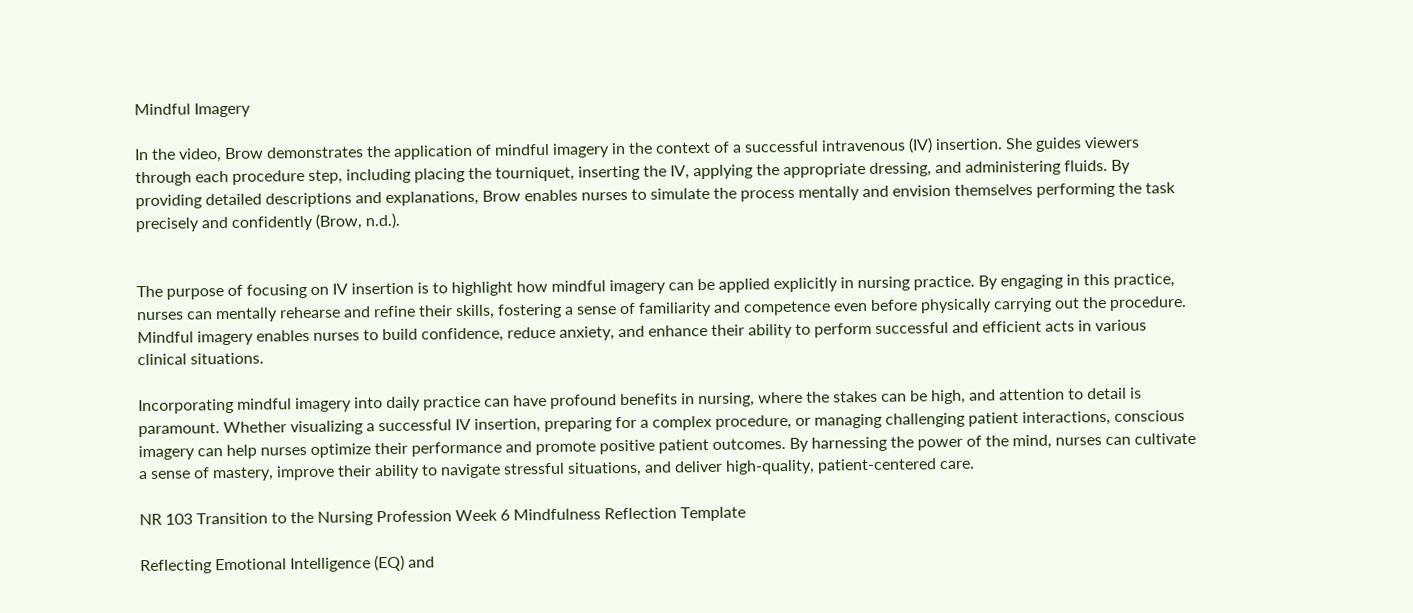Mindful Imagery

In the video, Brow demonstrates the application of mindful imagery in the context of a successful intravenous (IV) insertion. She guides viewers through each procedure step, including placing the tourniquet, inserting the IV, applying the appropriate dressing, and administering fluids. By providing detailed descriptions and explanations, Brow enables nurses to simulate the process mentally and envision themselves performing the task precisely and confidently (Brow, n.d.).


The purpose of focusing on IV insertion is to highlight how mindful imagery can be applied explicitly in nursing practice. By engaging in this practice, nurses can mentally rehearse and refine their skills, fostering a sense of familiarity and competence even before physically carrying out the procedure. Mindful imagery enables nurses to build confidence, reduce anxiety, and enhance their ability to perform successful and efficient acts in various clinical situations.

Incorporating mindful imagery into daily practice can have profound benefits in nursing, where the stakes can be high, and attention to detail is paramount. Whether visualizing a successful IV insertion, preparing for a complex procedure, or managing challenging patient interactions, conscious imagery can help nurses optimize their performance and promote positive patient outcomes. By harnessing the power of the mind, nurses can cultivate a sense of mastery, improve their ability to navigate stressful situations, and deliver high-quality, patient-centered care.

NR 103 Transition to the Nursing Profession Week 6 Mindfulness Reflection Template

Reflecting Emotional Intelligence (EQ) and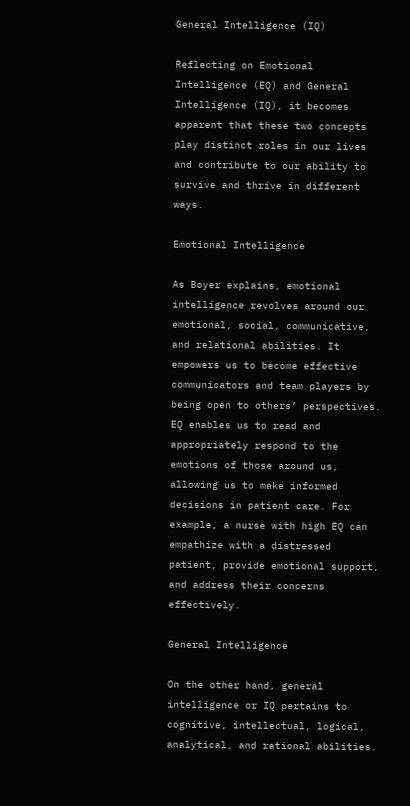General Intelligence (IQ)

Reflecting on Emotional Intelligence (EQ) and General Intelligence (IQ), it becomes apparent that these two concepts play distinct roles in our lives and contribute to our ability to survive and thrive in different ways.

Emotional Intelligence

As Boyer explains, emotional intelligence revolves around our emotional, social, communicative, and relational abilities. It empowers us to become effective communicators and team players by being open to others’ perspectives. EQ enables us to read and appropriately respond to the emotions of those around us, allowing us to make informed decisions in patient care. For example, a nurse with high EQ can empathize with a distressed patient, provide emotional support, and address their concerns effectively.

General Intelligence

On the other hand, general intelligence or IQ pertains to cognitive, intellectual, logical, analytical, and rational abilities.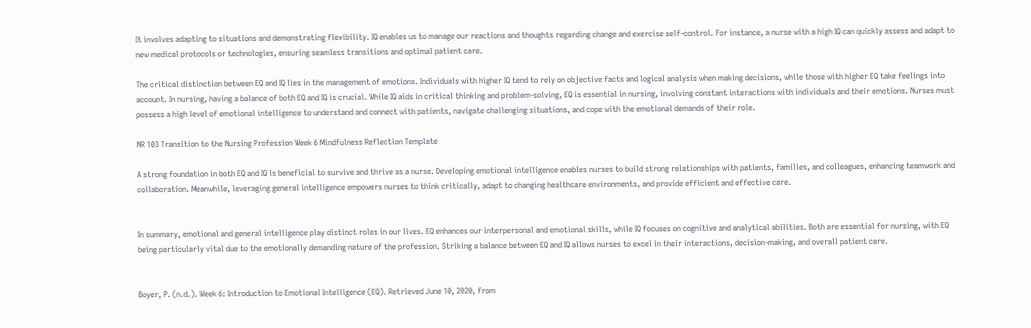It involves adapting to situations and demonstrating flexibility. IQ enables us to manage our reactions and thoughts regarding change and exercise self-control. For instance, a nurse with a high IQ can quickly assess and adapt to new medical protocols or technologies, ensuring seamless transitions and optimal patient care.

The critical distinction between EQ and IQ lies in the management of emotions. Individuals with higher IQ tend to rely on objective facts and logical analysis when making decisions, while those with higher EQ take feelings into account. In nursing, having a balance of both EQ and IQ is crucial. While IQ aids in critical thinking and problem-solving, EQ is essential in nursing, involving constant interactions with individuals and their emotions. Nurses must possess a high level of emotional intelligence to understand and connect with patients, navigate challenging situations, and cope with the emotional demands of their role.

NR 103 Transition to the Nursing Profession Week 6 Mindfulness Reflection Template

A strong foundation in both EQ and IQ is beneficial to survive and thrive as a nurse. Developing emotional intelligence enables nurses to build strong relationships with patients, families, and colleagues, enhancing teamwork and collaboration. Meanwhile, leveraging general intelligence empowers nurses to think critically, adapt to changing healthcare environments, and provide efficient and effective care.


In summary, emotional and general intelligence play distinct roles in our lives. EQ enhances our interpersonal and emotional skills, while IQ focuses on cognitive and analytical abilities. Both are essential for nursing, with EQ being particularly vital due to the emotionally demanding nature of the profession. Striking a balance between EQ and IQ allows nurses to excel in their interactions, decision-making, and overall patient care.


Boyer, P. (n.d.). Week 6: Introduction to Emotional Intelligence (EQ). Retrieved June 10, 2020, from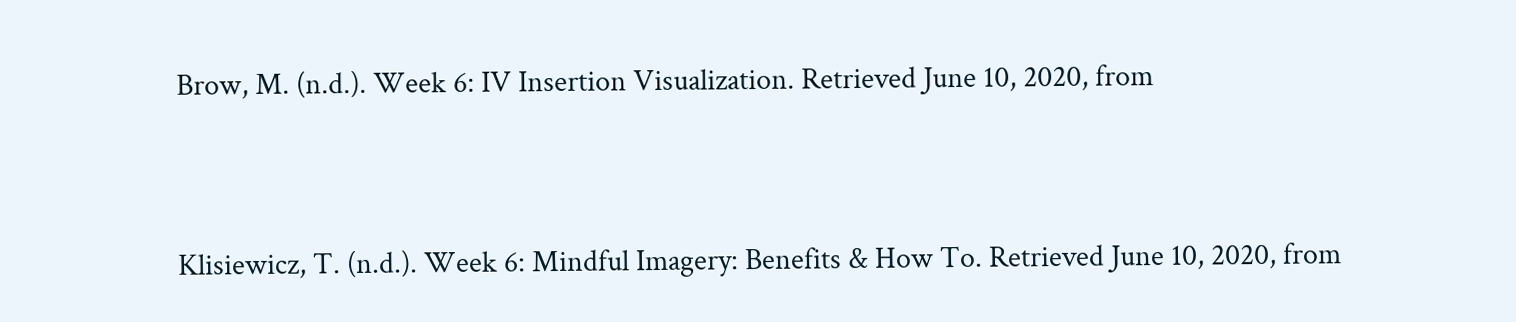Brow, M. (n.d.). Week 6: IV Insertion Visualization. Retrieved June 10, 2020, from


Klisiewicz, T. (n.d.). Week 6: Mindful Imagery: Benefits & How To. Retrieved June 10, 2020, from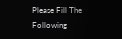Please Fill The Following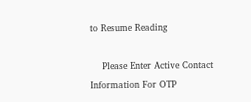to Resume Reading

    Please Enter Active Contact Information For OTP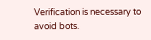Verification is necessary to avoid bots.